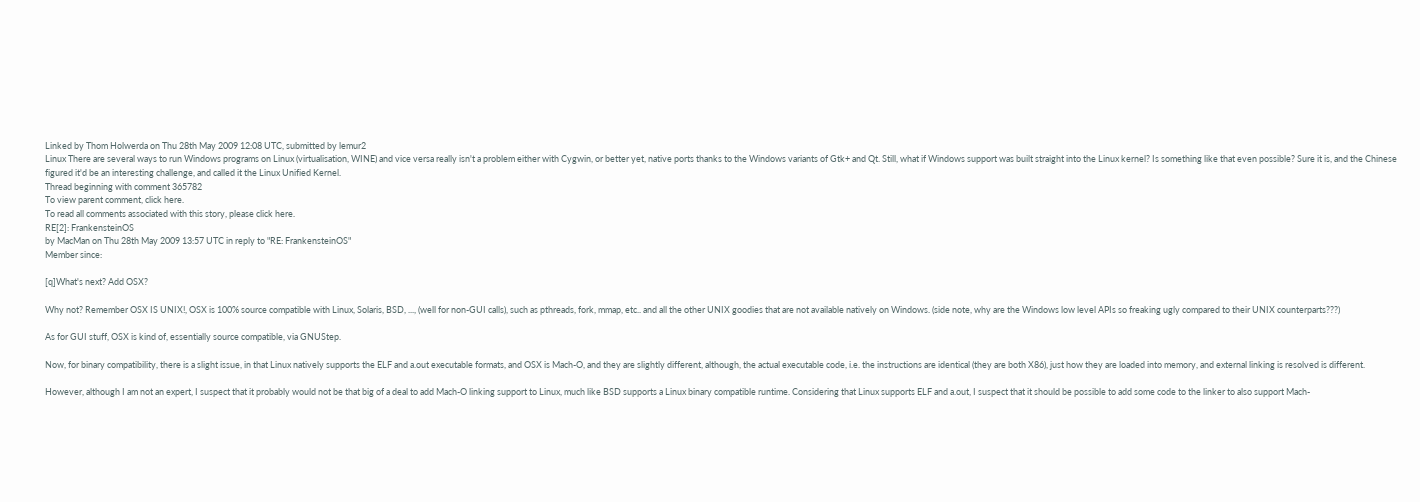Linked by Thom Holwerda on Thu 28th May 2009 12:08 UTC, submitted by lemur2
Linux There are several ways to run Windows programs on Linux (virtualisation, WINE) and vice versa really isn't a problem either with Cygwin, or better yet, native ports thanks to the Windows variants of Gtk+ and Qt. Still, what if Windows support was built straight into the Linux kernel? Is something like that even possible? Sure it is, and the Chinese figured it'd be an interesting challenge, and called it the Linux Unified Kernel.
Thread beginning with comment 365782
To view parent comment, click here.
To read all comments associated with this story, please click here.
RE[2]: FrankensteinOS
by MacMan on Thu 28th May 2009 13:57 UTC in reply to "RE: FrankensteinOS"
Member since:

[q]What's next? Add OSX?

Why not? Remember OSX IS UNIX!, OSX is 100% source compatible with Linux, Solaris, BSD, ..., (well for non-GUI calls), such as pthreads, fork, mmap, etc.. and all the other UNIX goodies that are not available natively on Windows. (side note, why are the Windows low level APIs so freaking ugly compared to their UNIX counterparts???)

As for GUI stuff, OSX is kind of, essentially source compatible, via GNUStep.

Now, for binary compatibility, there is a slight issue, in that Linux natively supports the ELF and a.out executable formats, and OSX is Mach-O, and they are slightly different, although, the actual executable code, i.e. the instructions are identical (they are both X86), just how they are loaded into memory, and external linking is resolved is different.

However, although I am not an expert, I suspect that it probably would not be that big of a deal to add Mach-O linking support to Linux, much like BSD supports a Linux binary compatible runtime. Considering that Linux supports ELF and a.out, I suspect that it should be possible to add some code to the linker to also support Mach-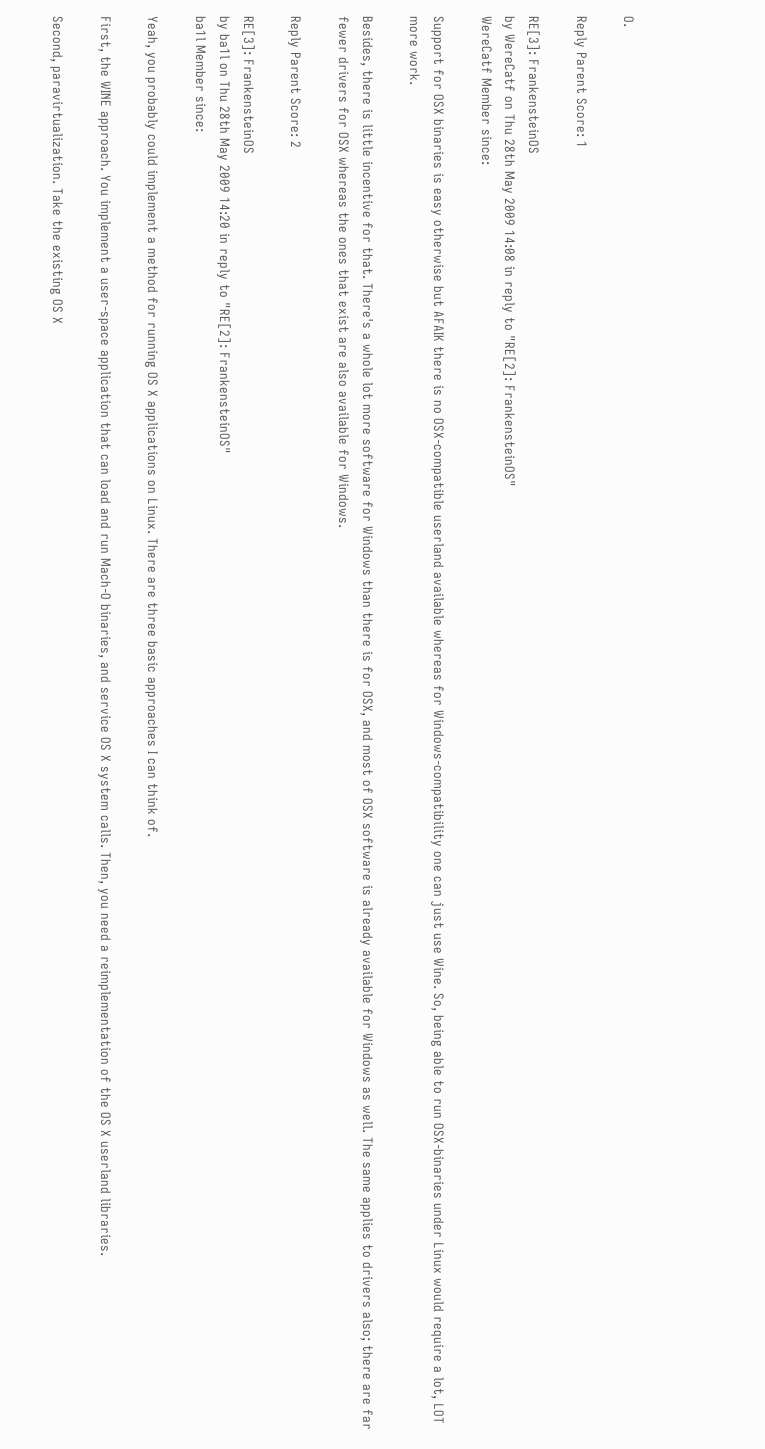O.

Reply Parent Score: 1

RE[3]: FrankensteinOS
by WereCatf on Thu 28th May 2009 14:08 in reply to "RE[2]: FrankensteinOS"
WereCatf Member since:

Support for OSX binaries is easy otherwise but AFAIK there is no OSX-compatible userland available whereas for Windows-compatibility one can just use Wine. So, being able to run OSX-binaries under Linux would require a lot, LOT more work.

Besides, there is little incentive for that. There's a whole lot more software for Windows than there is for OSX, and most of OSX software is already available for Windows as well. The same applies to drivers also; there are far fewer drivers for OSX whereas the ones that exist are also available for Windows.

Reply Parent Score: 2

RE[3]: FrankensteinOS
by ba1l on Thu 28th May 2009 14:20 in reply to "RE[2]: FrankensteinOS"
ba1l Member since:

Yeah, you probably could implement a method for running OS X applications on Linux. There are three basic approaches I can think of.

First, the WINE approach. You implement a user-space application that can load and run Mach-O binaries, and service OS X system calls. Then, you need a reimplementation of the OS X userland libraries.

Second, paravirtualization. Take the existing OS X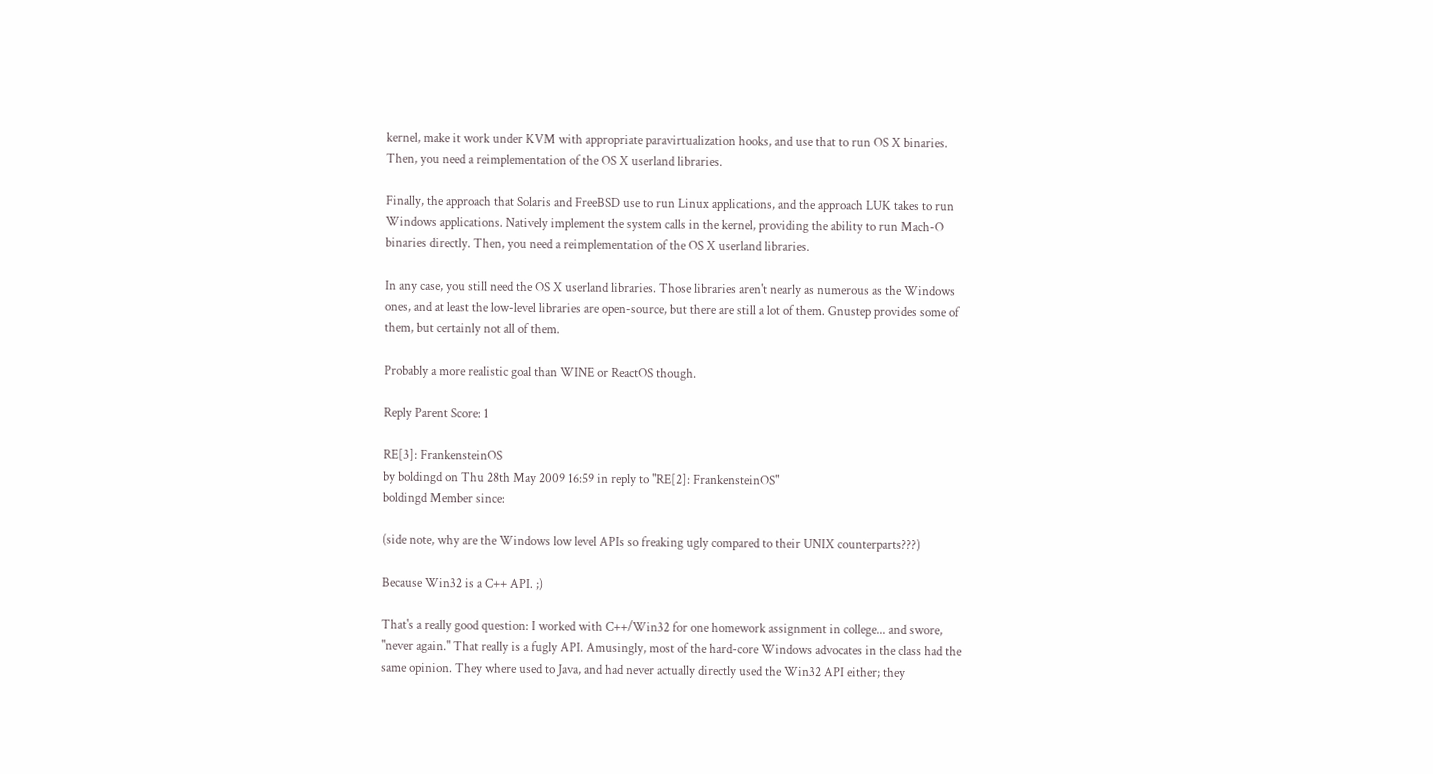kernel, make it work under KVM with appropriate paravirtualization hooks, and use that to run OS X binaries. Then, you need a reimplementation of the OS X userland libraries.

Finally, the approach that Solaris and FreeBSD use to run Linux applications, and the approach LUK takes to run Windows applications. Natively implement the system calls in the kernel, providing the ability to run Mach-O binaries directly. Then, you need a reimplementation of the OS X userland libraries.

In any case, you still need the OS X userland libraries. Those libraries aren't nearly as numerous as the Windows ones, and at least the low-level libraries are open-source, but there are still a lot of them. Gnustep provides some of them, but certainly not all of them.

Probably a more realistic goal than WINE or ReactOS though.

Reply Parent Score: 1

RE[3]: FrankensteinOS
by boldingd on Thu 28th May 2009 16:59 in reply to "RE[2]: FrankensteinOS"
boldingd Member since:

(side note, why are the Windows low level APIs so freaking ugly compared to their UNIX counterparts???)

Because Win32 is a C++ API. ;)

That's a really good question: I worked with C++/Win32 for one homework assignment in college... and swore, "never again." That really is a fugly API. Amusingly, most of the hard-core Windows advocates in the class had the same opinion. They where used to Java, and had never actually directly used the Win32 API either; they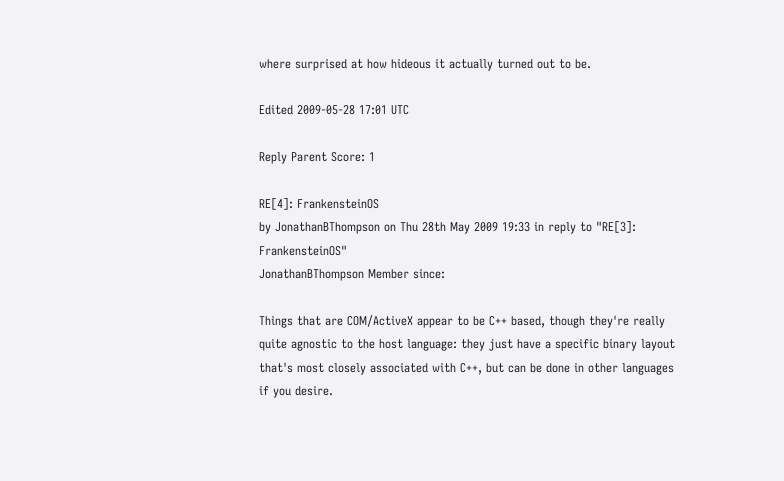where surprised at how hideous it actually turned out to be.

Edited 2009-05-28 17:01 UTC

Reply Parent Score: 1

RE[4]: FrankensteinOS
by JonathanBThompson on Thu 28th May 2009 19:33 in reply to "RE[3]: FrankensteinOS"
JonathanBThompson Member since:

Things that are COM/ActiveX appear to be C++ based, though they're really quite agnostic to the host language: they just have a specific binary layout that's most closely associated with C++, but can be done in other languages if you desire.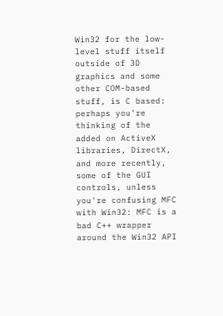Win32 for the low-level stuff itself outside of 3D graphics and some other COM-based stuff, is C based: perhaps you're thinking of the added on ActiveX libraries, DirectX, and more recently, some of the GUI controls, unless you're confusing MFC with Win32: MFC is a bad C++ wrapper around the Win32 API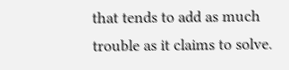that tends to add as much trouble as it claims to solve.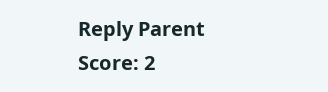Reply Parent Score: 2